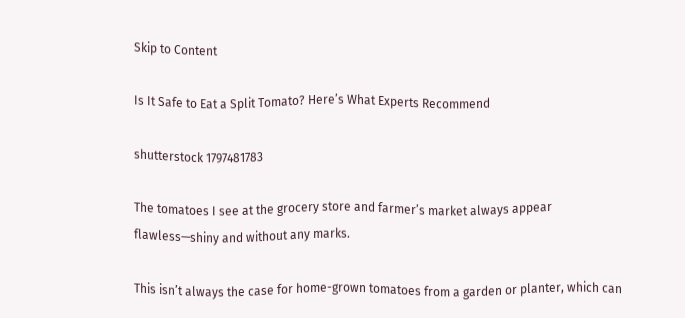Skip to Content

Is It Safe to Eat a Split Tomato? Here’s What Experts Recommend

shutterstock 1797481783

The tomatoes I see at the grocery store and farmer’s market always appear flawless—shiny and without any marks.

This isn’t always the case for home-grown tomatoes from a garden or planter, which can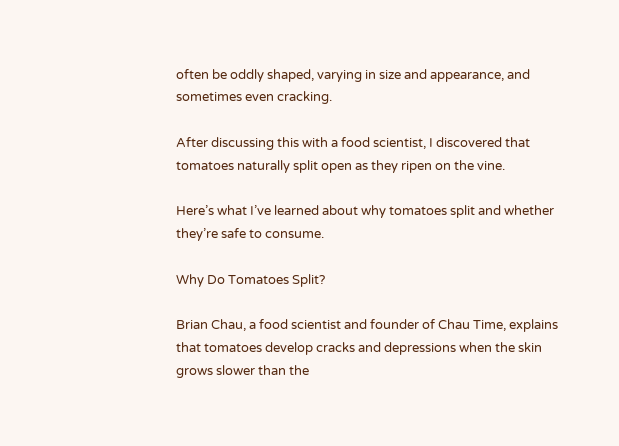often be oddly shaped, varying in size and appearance, and sometimes even cracking.

After discussing this with a food scientist, I discovered that tomatoes naturally split open as they ripen on the vine.

Here’s what I’ve learned about why tomatoes split and whether they’re safe to consume.

Why Do Tomatoes Split?

Brian Chau, a food scientist and founder of Chau Time, explains that tomatoes develop cracks and depressions when the skin grows slower than the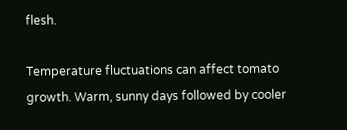flesh.

Temperature fluctuations can affect tomato growth. Warm, sunny days followed by cooler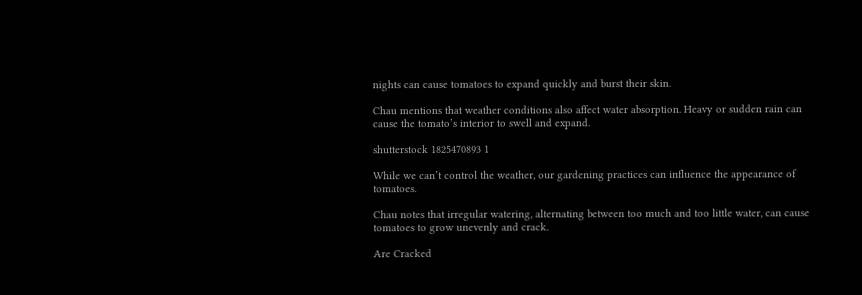nights can cause tomatoes to expand quickly and burst their skin.

Chau mentions that weather conditions also affect water absorption. Heavy or sudden rain can cause the tomato’s interior to swell and expand.

shutterstock 1825470893 1

While we can’t control the weather, our gardening practices can influence the appearance of tomatoes.

Chau notes that irregular watering, alternating between too much and too little water, can cause tomatoes to grow unevenly and crack.

Are Cracked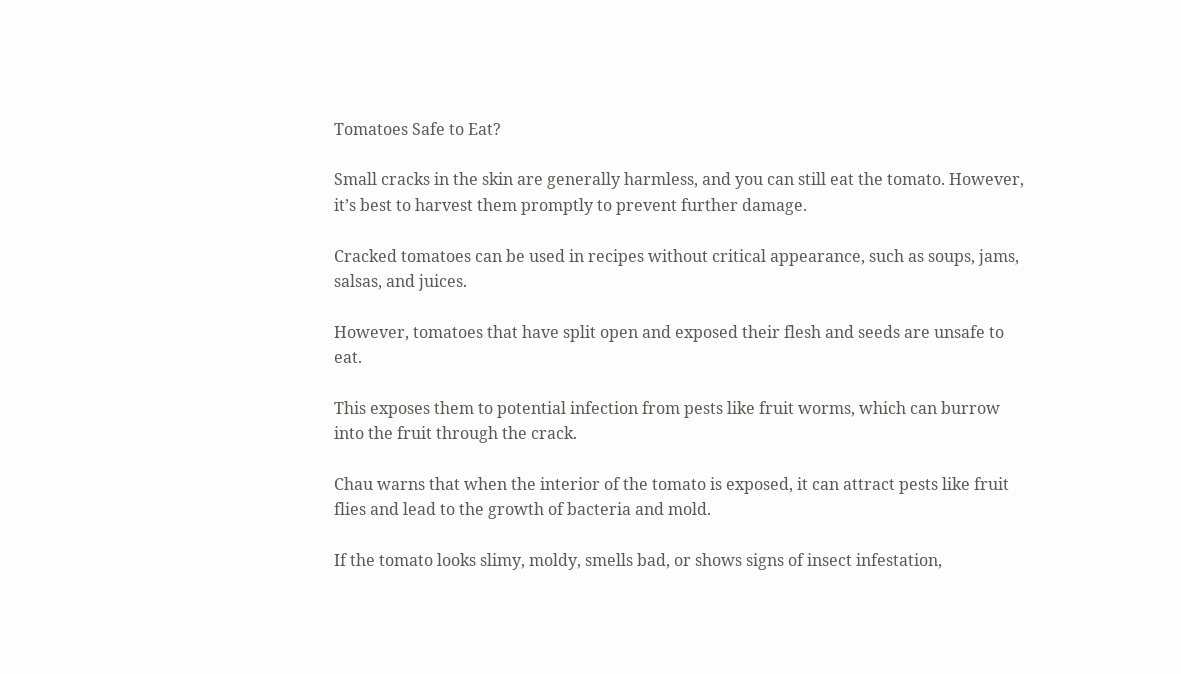Tomatoes Safe to Eat?

Small cracks in the skin are generally harmless, and you can still eat the tomato. However, it’s best to harvest them promptly to prevent further damage.

Cracked tomatoes can be used in recipes without critical appearance, such as soups, jams, salsas, and juices.

However, tomatoes that have split open and exposed their flesh and seeds are unsafe to eat.

This exposes them to potential infection from pests like fruit worms, which can burrow into the fruit through the crack.

Chau warns that when the interior of the tomato is exposed, it can attract pests like fruit flies and lead to the growth of bacteria and mold.

If the tomato looks slimy, moldy, smells bad, or shows signs of insect infestation,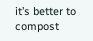it’s better to compost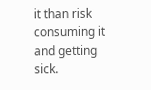it than risk consuming it and getting sick.